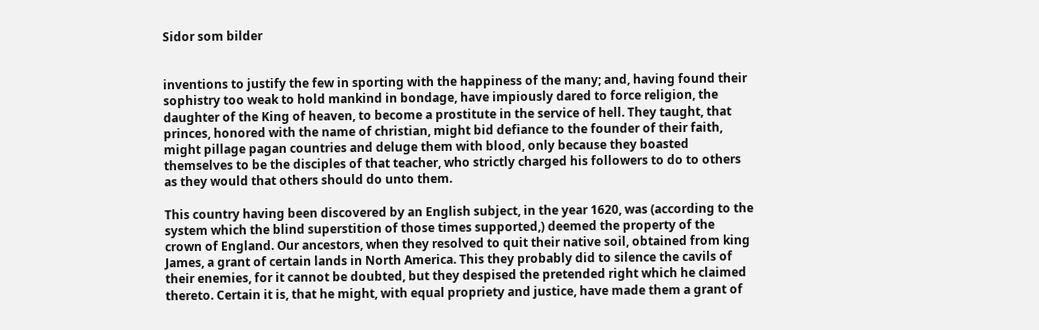Sidor som bilder


inventions to justify the few in sporting with the happiness of the many; and, having found their sophistry too weak to hold mankind in bondage, have impiously dared to force religion, the daughter of the King of heaven, to become a prostitute in the service of hell. They taught, that princes, honored with the name of christian, might bid defiance to the founder of their faith, might pillage pagan countries and deluge them with blood, only because they boasted themselves to be the disciples of that teacher, who strictly charged his followers to do to others as they would that others should do unto them.

This country having been discovered by an English subject, in the year 1620, was (according to the system which the blind superstition of those times supported,) deemed the property of the crown of England. Our ancestors, when they resolved to quit their native soil, obtained from king James, a grant of certain lands in North America. This they probably did to silence the cavils of their enemies, for it cannot be doubted, but they despised the pretended right which he claimed thereto. Certain it is, that he might, with equal propriety and justice, have made them a grant of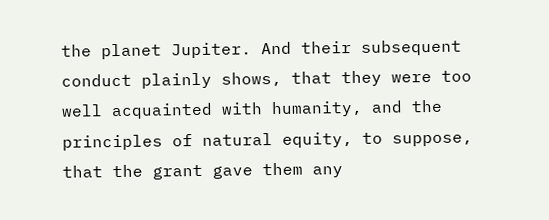the planet Jupiter. And their subsequent conduct plainly shows, that they were too well acquainted with humanity, and the principles of natural equity, to suppose, that the grant gave them any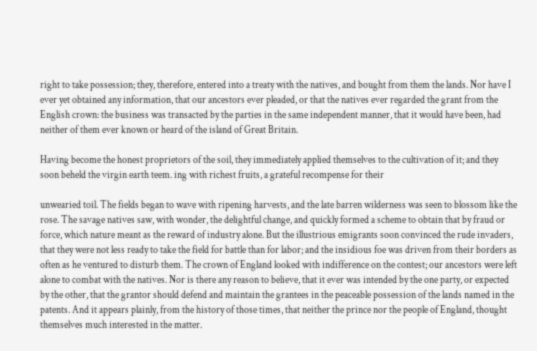right to take possession; they, therefore, entered into a treaty with the natives, and bought from them the lands. Nor have I ever yet obtained any information, that our ancestors ever pleaded, or that the natives ever regarded the grant from the English crown: the business was transacted by the parties in the same independent manner, that it would have been, had neither of them ever known or heard of the island of Great Britain.

Having become the honest proprietors of the soil, they immediately applied themselves to the cultivation of it; and they soon beheld the virgin earth teem. ing with richest fruits, a grateful recompense for their

unwearied toil. The fields began to wave with ripening harvests, and the late barren wilderness was seen to blossom like the rose. The savage natives saw, with wonder, the delightful change, and quickly formed a scheme to obtain that by fraud or force, which nature meant as the reward of industry alone. But the illustrious emigrants soon convinced the rude invaders, that they were not less ready to take the field for battle than for labor; and the insidious foe was driven from their borders as often as he ventured to disturb them. The crown of England looked with indifference on the contest; our ancestors were left alone to combat with the natives. Nor is there any reason to believe, that it ever was intended by the one party, or expected by the other, that the grantor should defend and maintain the grantees in the peaceable possession of the lands named in the patents. And it appears plainly, from the history of those times, that neither the prince nor the people of England, thought themselves much interested in the matter.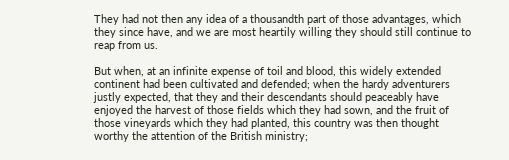They had not then any idea of a thousandth part of those advantages, which they since have, and we are most heartily willing they should still continue to reap from us.

But when, at an infinite expense of toil and blood, this widely extended continent had been cultivated and defended; when the hardy adventurers justly expected, that they and their descendants should peaceably have enjoyed the harvest of those fields which they had sown, and the fruit of those vineyards which they had planted, this country was then thought worthy the attention of the British ministry;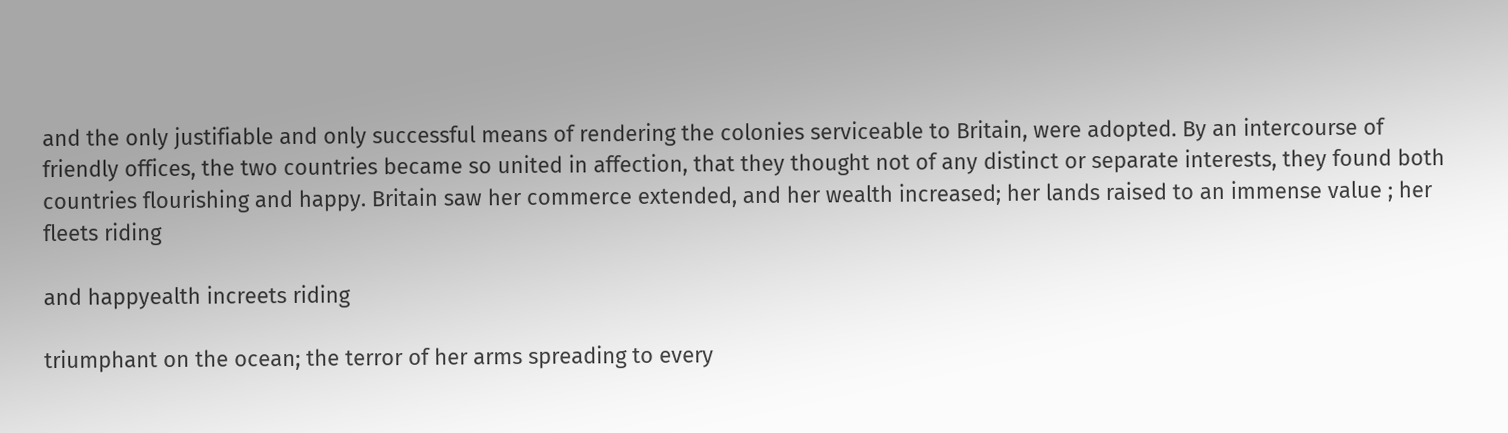and the only justifiable and only successful means of rendering the colonies serviceable to Britain, were adopted. By an intercourse of friendly offices, the two countries became so united in affection, that they thought not of any distinct or separate interests, they found both countries flourishing and happy. Britain saw her commerce extended, and her wealth increased; her lands raised to an immense value ; her fleets riding

and happyealth increets riding

triumphant on the ocean; the terror of her arms spreading to every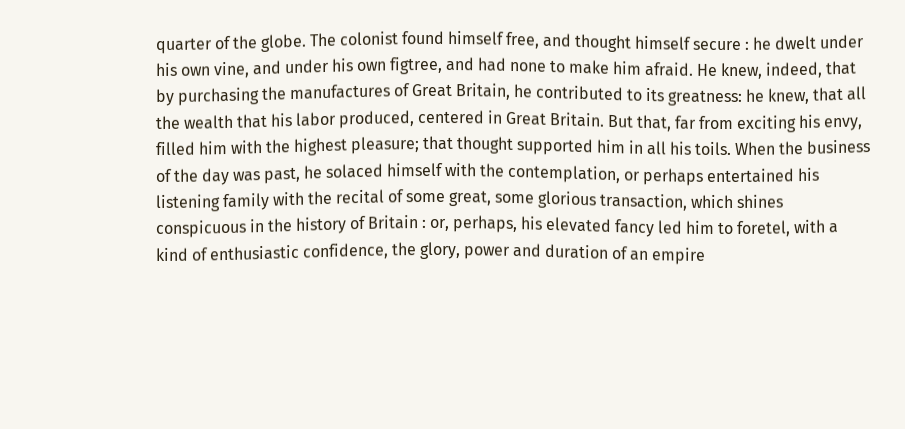quarter of the globe. The colonist found himself free, and thought himself secure : he dwelt under his own vine, and under his own figtree, and had none to make him afraid. He knew, indeed, that by purchasing the manufactures of Great Britain, he contributed to its greatness: he knew, that all the wealth that his labor produced, centered in Great Britain. But that, far from exciting his envy, filled him with the highest pleasure; that thought supported him in all his toils. When the business of the day was past, he solaced himself with the contemplation, or perhaps entertained his listening family with the recital of some great, some glorious transaction, which shines conspicuous in the history of Britain : or, perhaps, his elevated fancy led him to foretel, with a kind of enthusiastic confidence, the glory, power and duration of an empire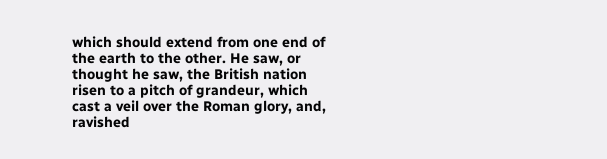which should extend from one end of the earth to the other. He saw, or thought he saw, the British nation risen to a pitch of grandeur, which cast a veil over the Roman glory, and, ravished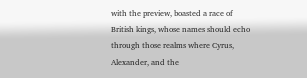with the preview, boasted a race of British kings, whose names should echo through those realms where Cyrus, Alexander, and the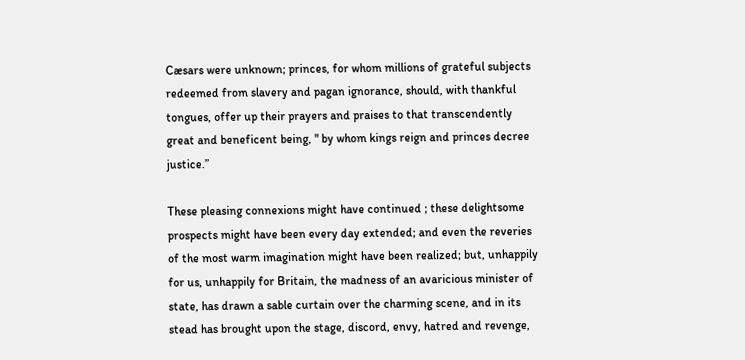Cæsars were unknown; princes, for whom millions of grateful subjects redeemed from slavery and pagan ignorance, should, with thankful tongues, offer up their prayers and praises to that transcendently great and beneficent being, " by whom kings reign and princes decree justice.”

These pleasing connexions might have continued ; these delightsome prospects might have been every day extended; and even the reveries of the most warm imagination might have been realized; but, unhappily for us, unhappily for Britain, the madness of an avaricious minister of state, has drawn a sable curtain over the charming scene, and in its stead has brought upon the stage, discord, envy, hatred and revenge,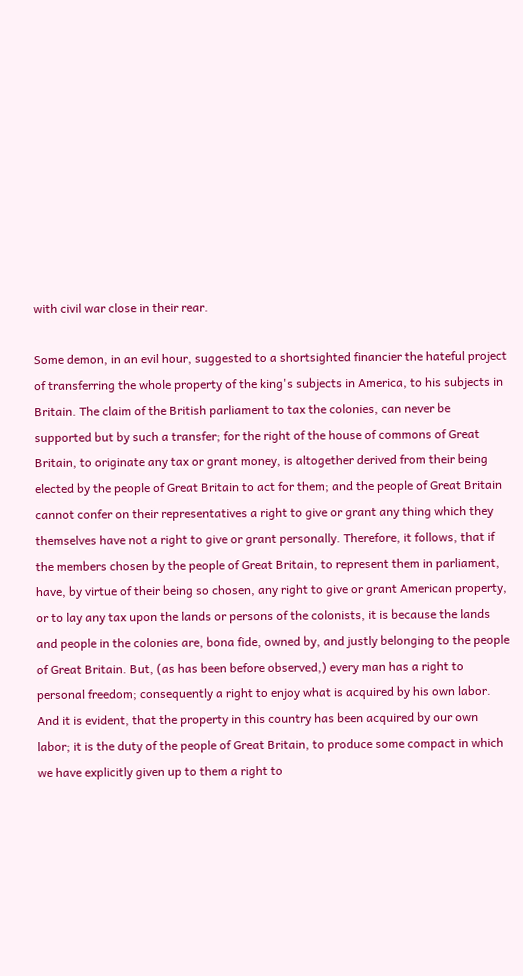with civil war close in their rear.

Some demon, in an evil hour, suggested to a shortsighted financier the hateful project of transferring the whole property of the king's subjects in America, to his subjects in Britain. The claim of the British parliament to tax the colonies, can never be supported but by such a transfer; for the right of the house of commons of Great Britain, to originate any tax or grant money, is altogether derived from their being elected by the people of Great Britain to act for them; and the people of Great Britain cannot confer on their representatives a right to give or grant any thing which they themselves have not a right to give or grant personally. Therefore, it follows, that if the members chosen by the people of Great Britain, to represent them in parliament, have, by virtue of their being so chosen, any right to give or grant American property, or to lay any tax upon the lands or persons of the colonists, it is because the lands and people in the colonies are, bona fide, owned by, and justly belonging to the people of Great Britain. But, (as has been before observed,) every man has a right to personal freedom; consequently a right to enjoy what is acquired by his own labor. And it is evident, that the property in this country has been acquired by our own labor; it is the duty of the people of Great Britain, to produce some compact in which we have explicitly given up to them a right to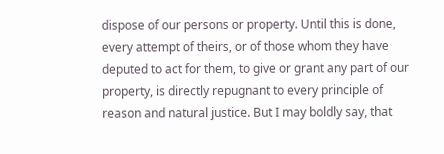dispose of our persons or property. Until this is done, every attempt of theirs, or of those whom they have deputed to act for them, to give or grant any part of our property, is directly repugnant to every principle of reason and natural justice. But I may boldly say, that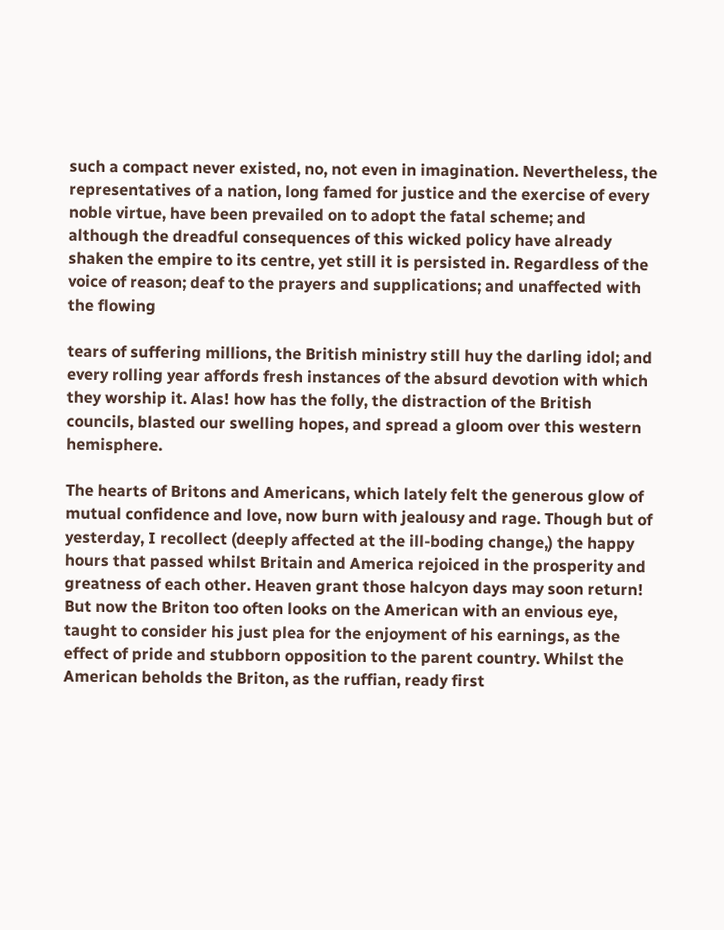such a compact never existed, no, not even in imagination. Nevertheless, the representatives of a nation, long famed for justice and the exercise of every noble virtue, have been prevailed on to adopt the fatal scheme; and although the dreadful consequences of this wicked policy have already shaken the empire to its centre, yet still it is persisted in. Regardless of the voice of reason; deaf to the prayers and supplications; and unaffected with the flowing

tears of suffering millions, the British ministry still huy the darling idol; and every rolling year affords fresh instances of the absurd devotion with which they worship it. Alas! how has the folly, the distraction of the British councils, blasted our swelling hopes, and spread a gloom over this western hemisphere.

The hearts of Britons and Americans, which lately felt the generous glow of mutual confidence and love, now burn with jealousy and rage. Though but of yesterday, I recollect (deeply affected at the ill-boding change,) the happy hours that passed whilst Britain and America rejoiced in the prosperity and greatness of each other. Heaven grant those halcyon days may soon return! But now the Briton too often looks on the American with an envious eye, taught to consider his just plea for the enjoyment of his earnings, as the effect of pride and stubborn opposition to the parent country. Whilst the American beholds the Briton, as the ruffian, ready first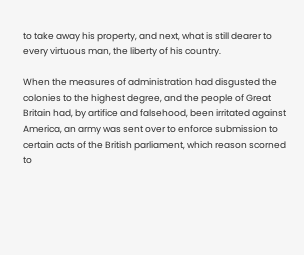to take away his property, and next, what is still dearer to every virtuous man, the liberty of his country.

When the measures of administration had disgusted the colonies to the highest degree, and the people of Great Britain had, by artifice and falsehood, been irritated against America, an army was sent over to enforce submission to certain acts of the British parliament, which reason scorned to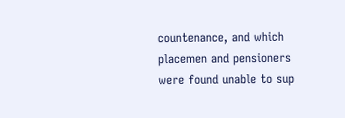countenance, and which placemen and pensioners were found unable to sup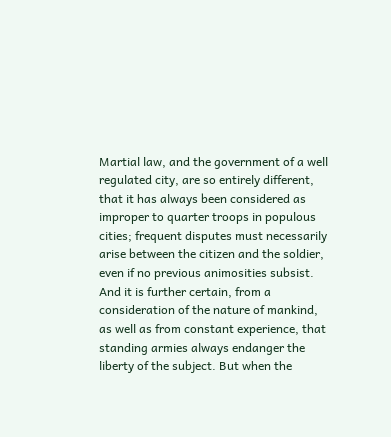Martial law, and the government of a well regulated city, are so entirely different, that it has always been considered as improper to quarter troops in populous cities; frequent disputes must necessarily arise between the citizen and the soldier, even if no previous animosities subsist. And it is further certain, from a consideration of the nature of mankind, as well as from constant experience, that standing armies always endanger the liberty of the subject. But when the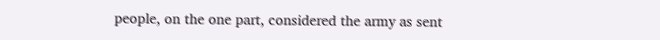people, on the one part, considered the army as sent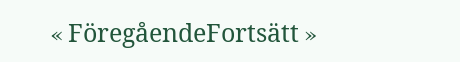« FöregåendeFortsätt »